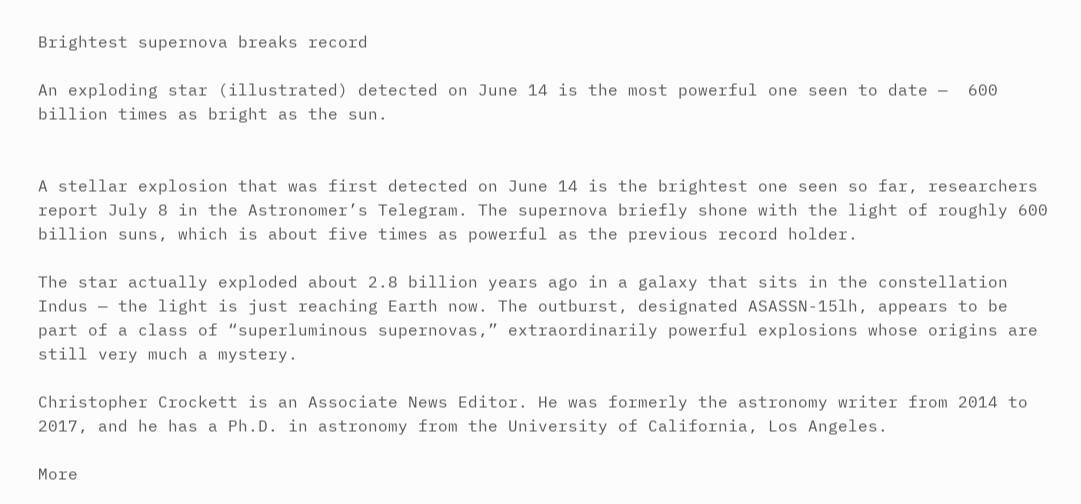Brightest supernova breaks record

An exploding star (illustrated) detected on June 14 is the most powerful one seen to date —  600 billion times as bright as the sun.


A stellar explosion that was first detected on June 14 is the brightest one seen so far, researchers report July 8 in the Astronomer’s Telegram. The supernova briefly shone with the light of roughly 600 billion suns, which is about five times as powerful as the previous record holder.

The star actually exploded about 2.8 billion years ago in a galaxy that sits in the constellation Indus — the light is just reaching Earth now. The outburst, designated ASASSN-15lh, appears to be part of a class of “superluminous supernovas,” extraordinarily powerful explosions whose origins are still very much a mystery.

Christopher Crockett is an Associate News Editor. He was formerly the astronomy writer from 2014 to 2017, and he has a Ph.D. in astronomy from the University of California, Los Angeles.

More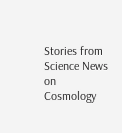Stories from Science News on Cosmology